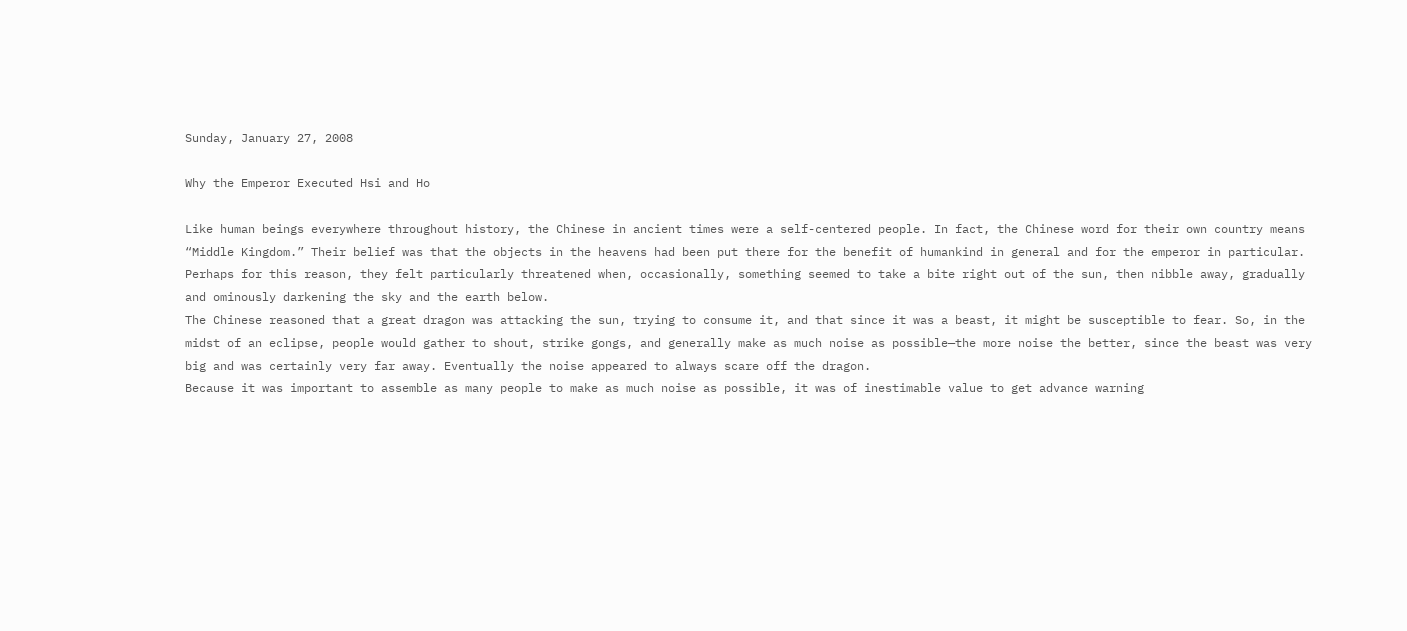Sunday, January 27, 2008

Why the Emperor Executed Hsi and Ho

Like human beings everywhere throughout history, the Chinese in ancient times were a self-centered people. In fact, the Chinese word for their own country means “Middle Kingdom.” Their belief was that the objects in the heavens had been put there for the benefit of humankind in general and for the emperor in particular. Perhaps for this reason, they felt particularly threatened when, occasionally, something seemed to take a bite right out of the sun, then nibble away, gradually and ominously darkening the sky and the earth below.
The Chinese reasoned that a great dragon was attacking the sun, trying to consume it, and that since it was a beast, it might be susceptible to fear. So, in the midst of an eclipse, people would gather to shout, strike gongs, and generally make as much noise as possible—the more noise the better, since the beast was very big and was certainly very far away. Eventually the noise appeared to always scare off the dragon.
Because it was important to assemble as many people to make as much noise as possible, it was of inestimable value to get advance warning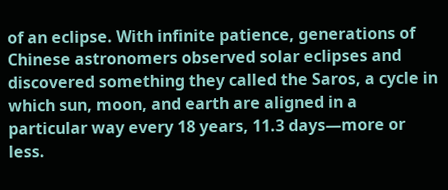of an eclipse. With infinite patience, generations of Chinese astronomers observed solar eclipses and discovered something they called the Saros, a cycle in which sun, moon, and earth are aligned in a particular way every 18 years, 11.3 days—more or less.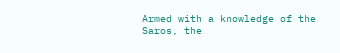Armed with a knowledge of the Saros, the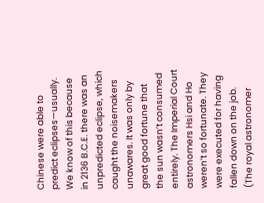Chinese were able to predict eclipses—usually.
We know of this because in 2136 B.C.E. there was an unpredicted eclipse, which caught the noisemakers unawares. It was only by great good fortune that the sun wasn’t consumed entirely. The Imperial Court astronomers Hsi and Ho weren’t so fortunate. They were executed for having fallen down on the job. (The royal astronomer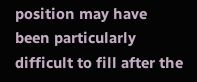position may have been particularly difficult to fill after the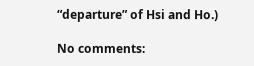“departure” of Hsi and Ho.)

No comments: